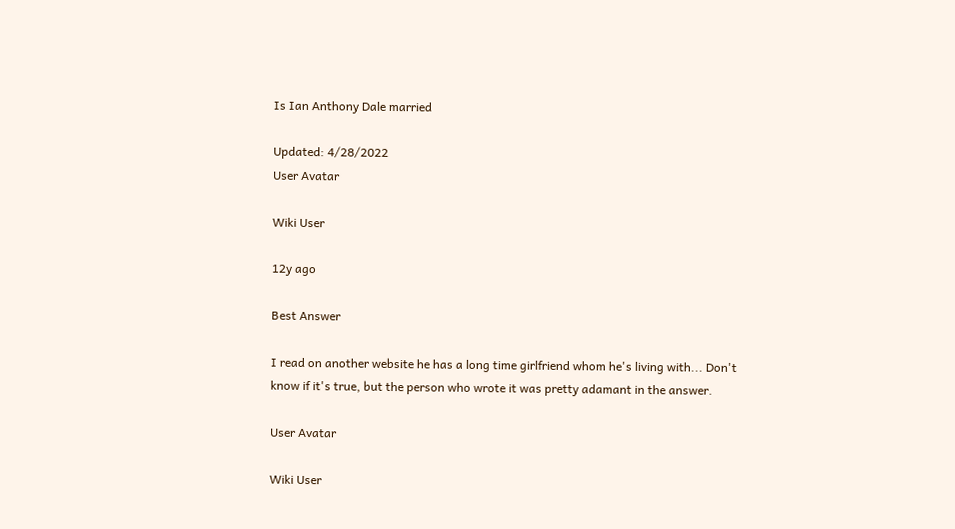Is Ian Anthony Dale married

Updated: 4/28/2022
User Avatar

Wiki User

12y ago

Best Answer

I read on another website he has a long time girlfriend whom he's living with... Don't know if it's true, but the person who wrote it was pretty adamant in the answer.

User Avatar

Wiki User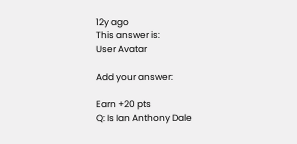12y ago
This answer is:
User Avatar

Add your answer:

Earn +20 pts
Q: Is Ian Anthony Dale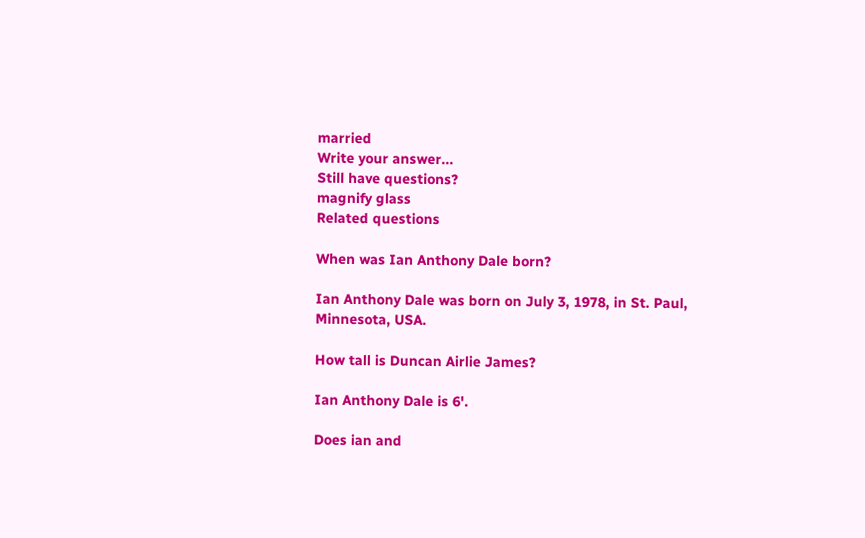married
Write your answer...
Still have questions?
magnify glass
Related questions

When was Ian Anthony Dale born?

Ian Anthony Dale was born on July 3, 1978, in St. Paul, Minnesota, USA.

How tall is Duncan Airlie James?

Ian Anthony Dale is 6'.

Does ian and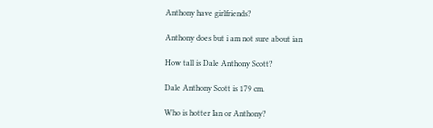Anthony have girlfriends?

Anthony does but i am not sure about ian

How tall is Dale Anthony Scott?

Dale Anthony Scott is 179 cm.

Who is hotter Ian or Anthony?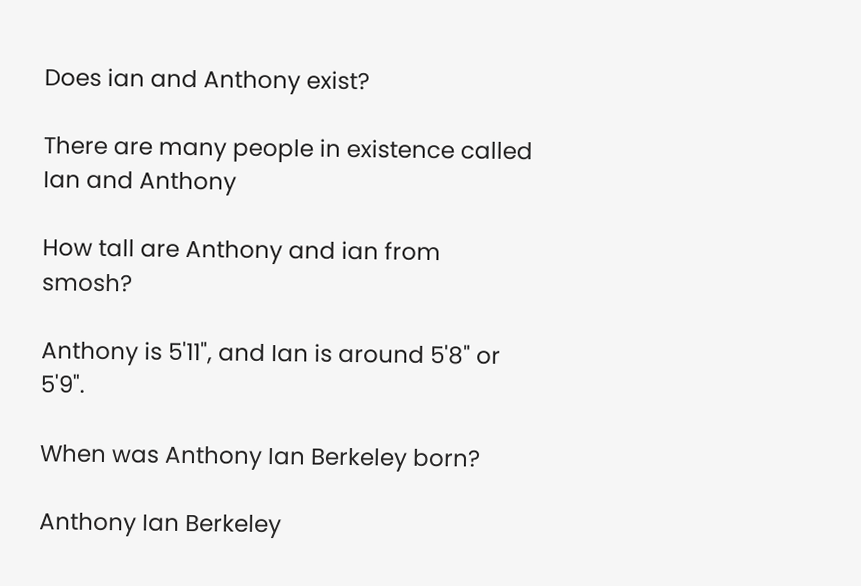Does ian and Anthony exist?

There are many people in existence called Ian and Anthony

How tall are Anthony and ian from smosh?

Anthony is 5'11", and Ian is around 5'8" or 5'9".

When was Anthony Ian Berkeley born?

Anthony Ian Berkeley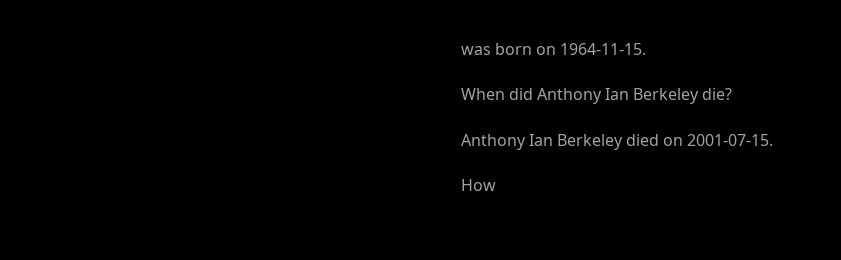was born on 1964-11-15.

When did Anthony Ian Berkeley die?

Anthony Ian Berkeley died on 2001-07-15.

How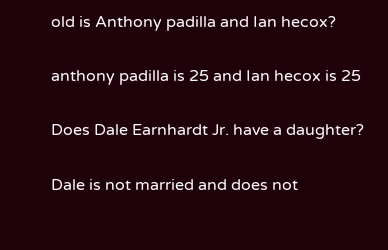old is Anthony padilla and Ian hecox?

anthony padilla is 25 and Ian hecox is 25

Does Dale Earnhardt Jr. have a daughter?

Dale is not married and does not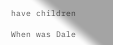have children

When was Dale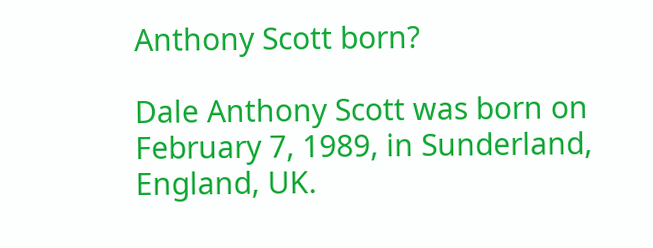Anthony Scott born?

Dale Anthony Scott was born on February 7, 1989, in Sunderland, England, UK.